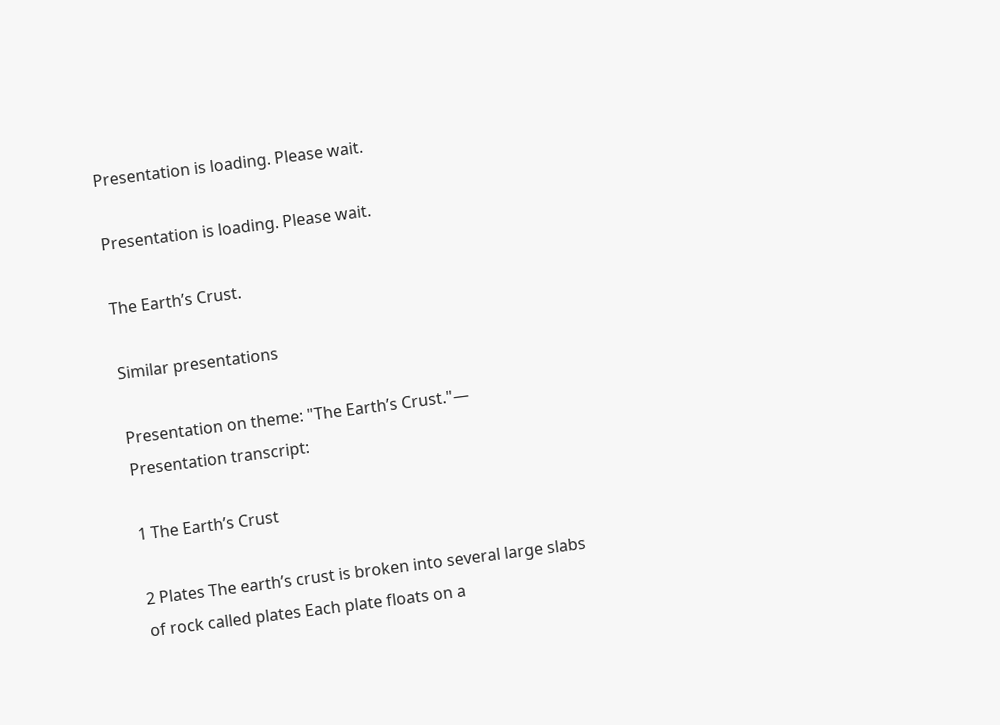Presentation is loading. Please wait.

Presentation is loading. Please wait.

The Earth’s Crust.

Similar presentations

Presentation on theme: "The Earth’s Crust."— Presentation transcript:

1 The Earth’s Crust

2 Plates The earth’s crust is broken into several large slabs of rock called plates Each plate floats on a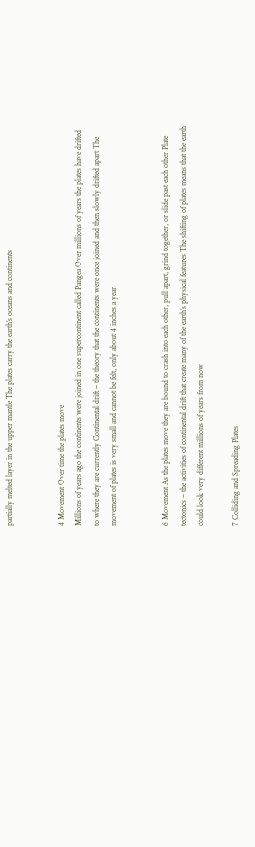partially melted layer in the upper mantle The plates carry the earth’s oceans and continents


4 Movement Over time the plates move
Millions of years ago the continents were joined in one supercontinent called Pangea Over millions of years the plates have drifted to where they are currently Continental drift – the theory that the continents were once joined and then slowly drifted apart The movement of plates is very small and cannot be felt, only about 4 inches a year


6 Movement As the plates move they are bound to crash into each other, pull apart, grind together, or slide past each other Plate tectonics – the activities of continental drift that create many of the earth’s physical features The shifting of plates means that the earth could look very different millions of years from now

7 Colliding and Spreading Plates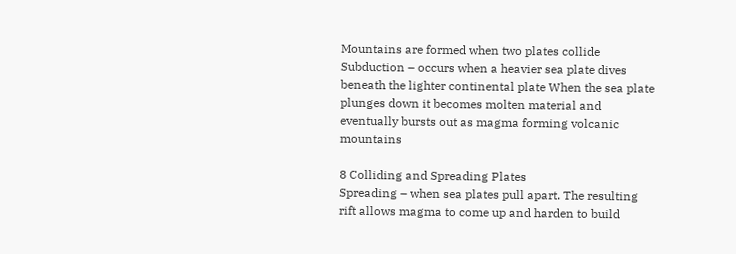Mountains are formed when two plates collide Subduction – occurs when a heavier sea plate dives beneath the lighter continental plate When the sea plate plunges down it becomes molten material and eventually bursts out as magma forming volcanic mountains

8 Colliding and Spreading Plates
Spreading – when sea plates pull apart. The resulting rift allows magma to come up and harden to build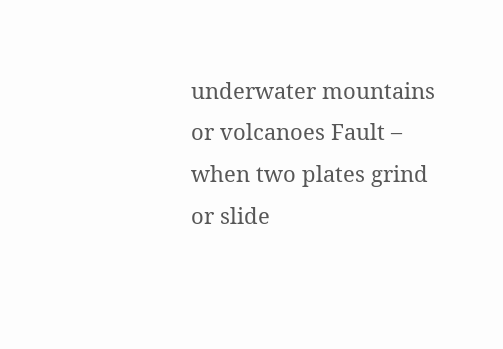underwater mountains or volcanoes Fault – when two plates grind or slide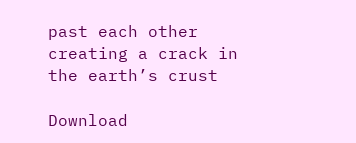past each other creating a crack in the earth’s crust

Download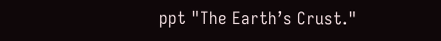ppt "The Earth’s Crust."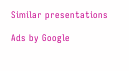Similar presentations

Ads by Google